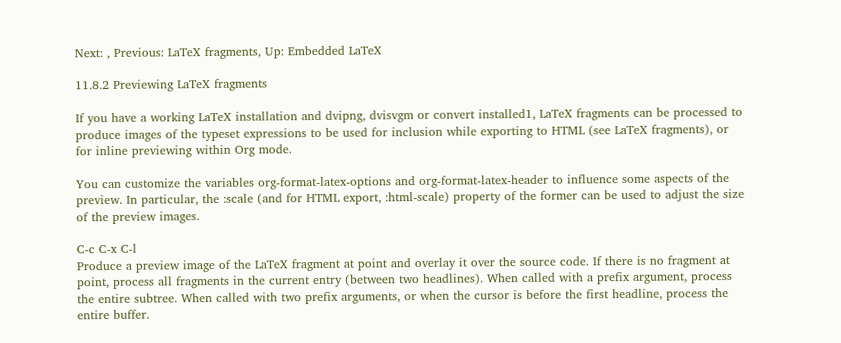Next: , Previous: LaTeX fragments, Up: Embedded LaTeX

11.8.2 Previewing LaTeX fragments

If you have a working LaTeX installation and dvipng, dvisvgm or convert installed1, LaTeX fragments can be processed to produce images of the typeset expressions to be used for inclusion while exporting to HTML (see LaTeX fragments), or for inline previewing within Org mode.

You can customize the variables org-format-latex-options and org-format-latex-header to influence some aspects of the preview. In particular, the :scale (and for HTML export, :html-scale) property of the former can be used to adjust the size of the preview images.

C-c C-x C-l
Produce a preview image of the LaTeX fragment at point and overlay it over the source code. If there is no fragment at point, process all fragments in the current entry (between two headlines). When called with a prefix argument, process the entire subtree. When called with two prefix arguments, or when the cursor is before the first headline, process the entire buffer.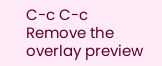C-c C-c
Remove the overlay preview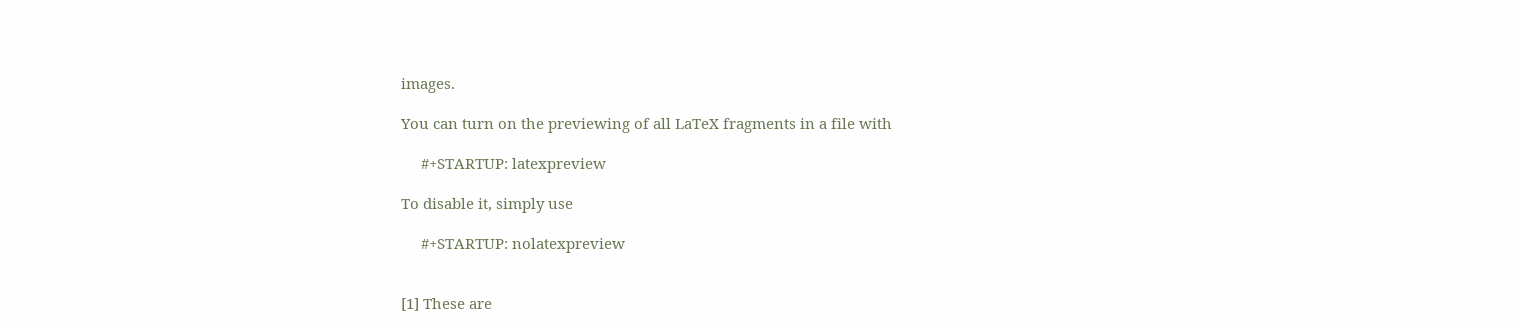images.

You can turn on the previewing of all LaTeX fragments in a file with

     #+STARTUP: latexpreview

To disable it, simply use

     #+STARTUP: nolatexpreview


[1] These are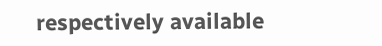respectively available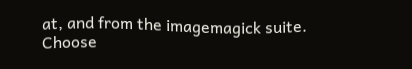at, and from the imagemagick suite. Choose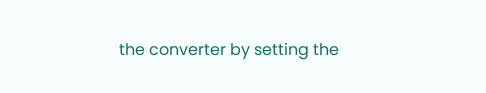the converter by setting the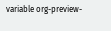variable org-preview-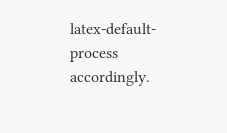latex-default-process accordingly.